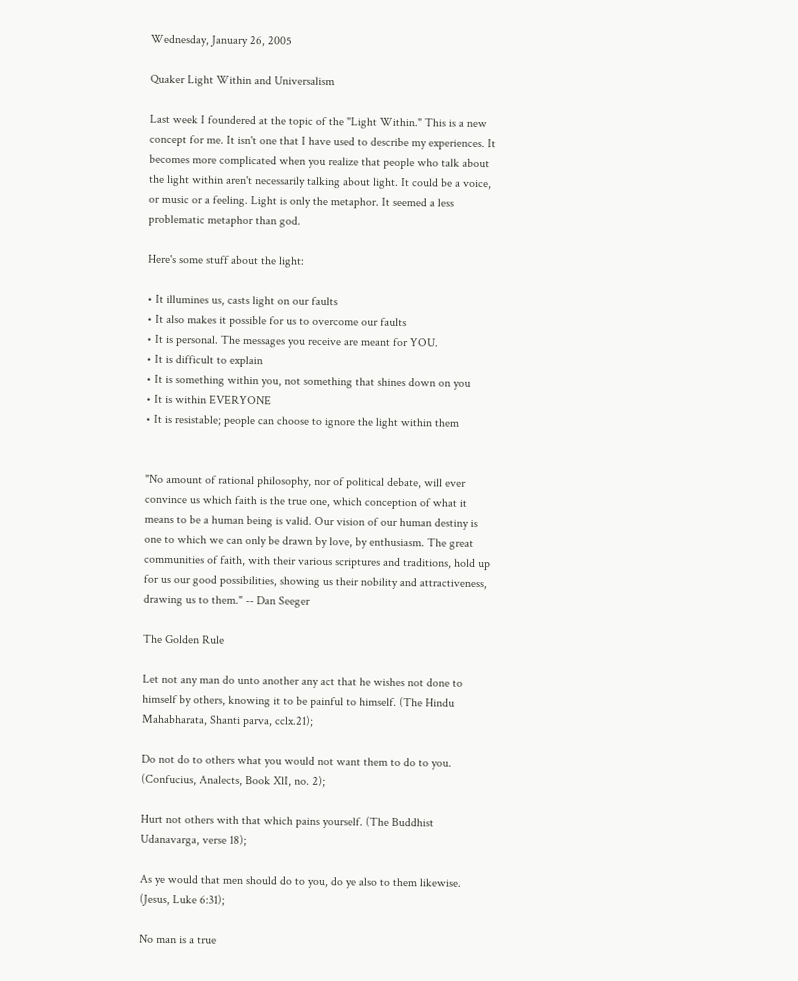Wednesday, January 26, 2005

Quaker Light Within and Universalism

Last week I foundered at the topic of the "Light Within." This is a new concept for me. It isn't one that I have used to describe my experiences. It becomes more complicated when you realize that people who talk about the light within aren't necessarily talking about light. It could be a voice, or music or a feeling. Light is only the metaphor. It seemed a less problematic metaphor than god.

Here's some stuff about the light:

• It illumines us, casts light on our faults
• It also makes it possible for us to overcome our faults
• It is personal. The messages you receive are meant for YOU.
• It is difficult to explain
• It is something within you, not something that shines down on you
• It is within EVERYONE
• It is resistable; people can choose to ignore the light within them


"No amount of rational philosophy, nor of political debate, will ever convince us which faith is the true one, which conception of what it means to be a human being is valid. Our vision of our human destiny is one to which we can only be drawn by love, by enthusiasm. The great communities of faith, with their various scriptures and traditions, hold up for us our good possibilities, showing us their nobility and attractiveness, drawing us to them." -- Dan Seeger

The Golden Rule

Let not any man do unto another any act that he wishes not done to himself by others, knowing it to be painful to himself. (The Hindu Mahabharata, Shanti parva, cclx.21);

Do not do to others what you would not want them to do to you. (Confucius, Analects, Book XlI, no. 2);

Hurt not others with that which pains yourself. (The Buddhist Udanavarga, verse 18);

As ye would that men should do to you, do ye also to them likewise. (Jesus, Luke 6:31);

No man is a true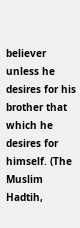believer unless he desires for his brother that which he desires for himself. (The Muslim Hadtih,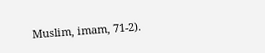Muslim, imam, 71-2).